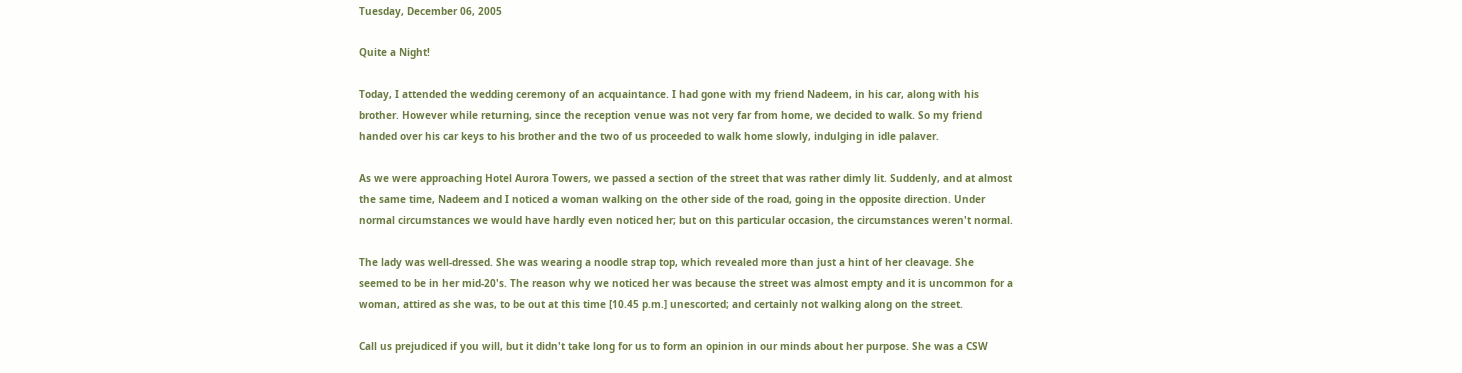Tuesday, December 06, 2005

Quite a Night!

Today, I attended the wedding ceremony of an acquaintance. I had gone with my friend Nadeem, in his car, along with his brother. However while returning, since the reception venue was not very far from home, we decided to walk. So my friend handed over his car keys to his brother and the two of us proceeded to walk home slowly, indulging in idle palaver.

As we were approaching Hotel Aurora Towers, we passed a section of the street that was rather dimly lit. Suddenly, and at almost the same time, Nadeem and I noticed a woman walking on the other side of the road, going in the opposite direction. Under normal circumstances we would have hardly even noticed her; but on this particular occasion, the circumstances weren't normal.

The lady was well-dressed. She was wearing a noodle strap top, which revealed more than just a hint of her cleavage. She seemed to be in her mid-20's. The reason why we noticed her was because the street was almost empty and it is uncommon for a woman, attired as she was, to be out at this time [10.45 p.m.] unescorted; and certainly not walking along on the street.

Call us prejudiced if you will, but it didn't take long for us to form an opinion in our minds about her purpose. She was a CSW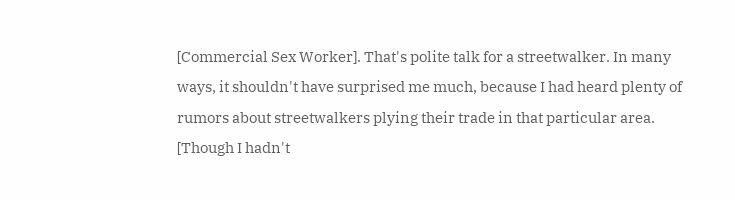[Commercial Sex Worker]. That's polite talk for a streetwalker. In many ways, it shouldn't have surprised me much, because I had heard plenty of rumors about streetwalkers plying their trade in that particular area. [Though I hadn't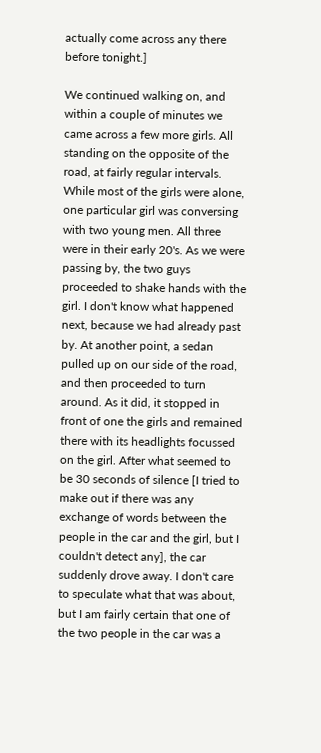actually come across any there before tonight.]

We continued walking on, and within a couple of minutes we came across a few more girls. All standing on the opposite of the road, at fairly regular intervals. While most of the girls were alone, one particular girl was conversing with two young men. All three were in their early 20's. As we were passing by, the two guys proceeded to shake hands with the girl. I don't know what happened next, because we had already past by. At another point, a sedan pulled up on our side of the road, and then proceeded to turn around. As it did, it stopped in front of one the girls and remained there with its headlights focussed on the girl. After what seemed to be 30 seconds of silence [I tried to make out if there was any exchange of words between the people in the car and the girl, but I couldn't detect any], the car suddenly drove away. I don't care to speculate what that was about, but I am fairly certain that one of the two people in the car was a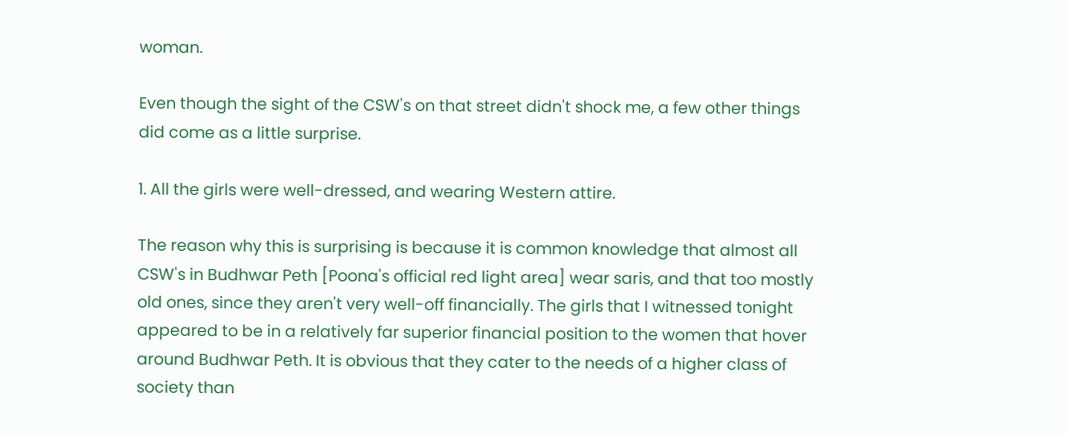woman.

Even though the sight of the CSW's on that street didn't shock me, a few other things did come as a little surprise.

1. All the girls were well-dressed, and wearing Western attire.

The reason why this is surprising is because it is common knowledge that almost all CSW's in Budhwar Peth [Poona's official red light area] wear saris, and that too mostly old ones, since they aren't very well-off financially. The girls that I witnessed tonight appeared to be in a relatively far superior financial position to the women that hover around Budhwar Peth. It is obvious that they cater to the needs of a higher class of society than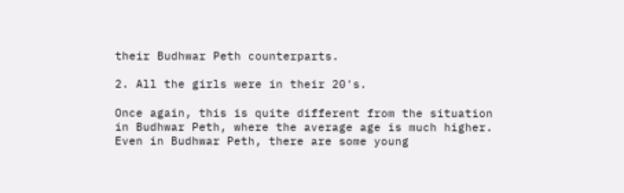their Budhwar Peth counterparts.

2. All the girls were in their 20's.

Once again, this is quite different from the situation in Budhwar Peth, where the average age is much higher. Even in Budhwar Peth, there are some young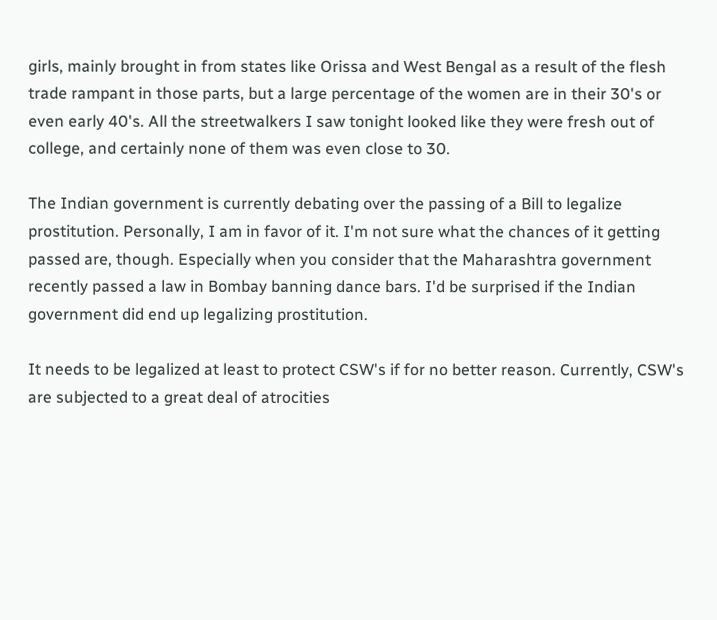girls, mainly brought in from states like Orissa and West Bengal as a result of the flesh trade rampant in those parts, but a large percentage of the women are in their 30's or even early 40's. All the streetwalkers I saw tonight looked like they were fresh out of college, and certainly none of them was even close to 30.

The Indian government is currently debating over the passing of a Bill to legalize prostitution. Personally, I am in favor of it. I'm not sure what the chances of it getting passed are, though. Especially when you consider that the Maharashtra government recently passed a law in Bombay banning dance bars. I'd be surprised if the Indian government did end up legalizing prostitution.

It needs to be legalized at least to protect CSW's if for no better reason. Currently, CSW's are subjected to a great deal of atrocities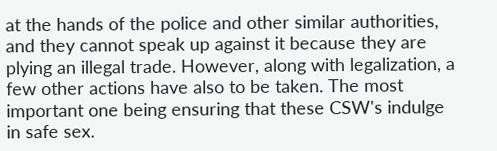at the hands of the police and other similar authorities, and they cannot speak up against it because they are plying an illegal trade. However, along with legalization, a few other actions have also to be taken. The most important one being ensuring that these CSW's indulge in safe sex.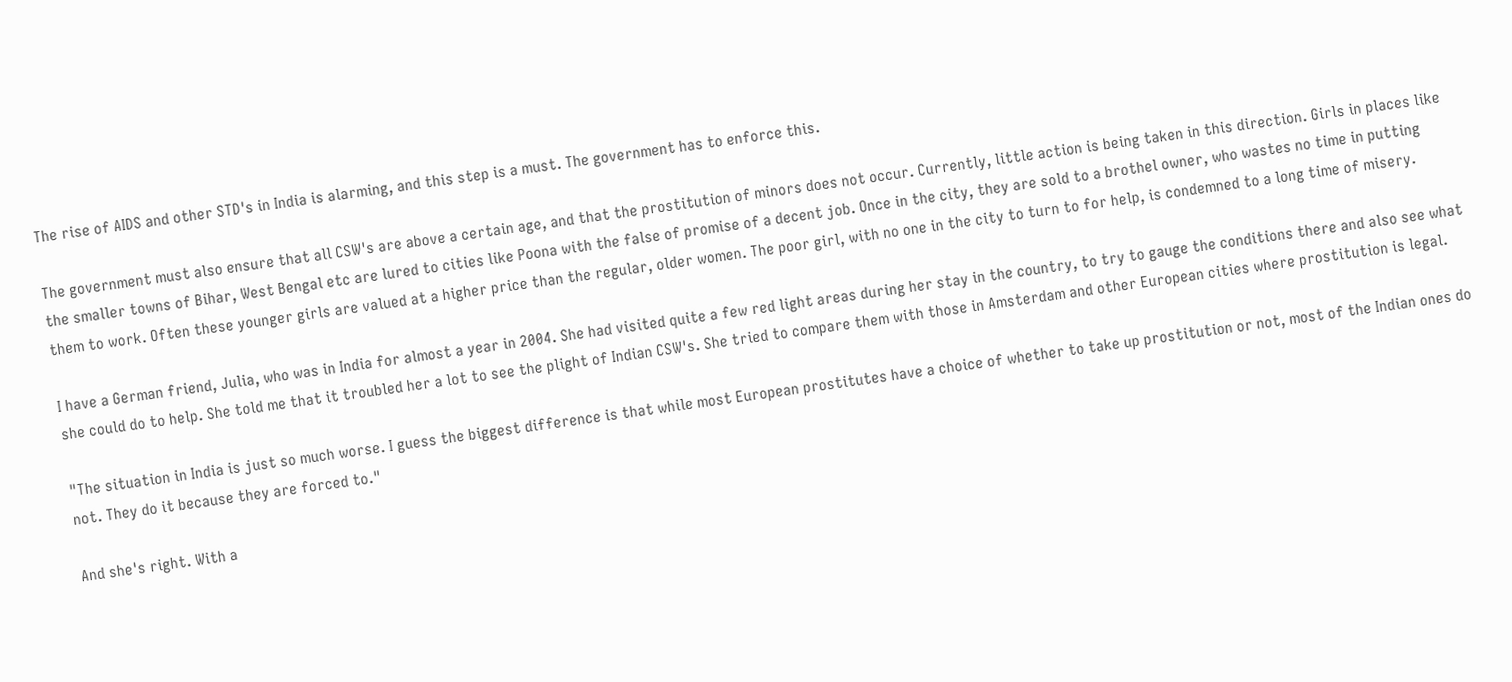The rise of AIDS and other STD's in India is alarming, and this step is a must. The government has to enforce this.

The government must also ensure that all CSW's are above a certain age, and that the prostitution of minors does not occur. Currently, little action is being taken in this direction. Girls in places like the smaller towns of Bihar, West Bengal etc are lured to cities like Poona with the false of promise of a decent job. Once in the city, they are sold to a brothel owner, who wastes no time in putting them to work. Often these younger girls are valued at a higher price than the regular, older women. The poor girl, with no one in the city to turn to for help, is condemned to a long time of misery.

I have a German friend, Julia, who was in India for almost a year in 2004. She had visited quite a few red light areas during her stay in the country, to try to gauge the conditions there and also see what she could do to help. She told me that it troubled her a lot to see the plight of Indian CSW's. She tried to compare them with those in Amsterdam and other European cities where prostitution is legal.

"The situation in India is just so much worse. I guess the biggest difference is that while most European prostitutes have a choice of whether to take up prostitution or not, most of the Indian ones do not. They do it because they are forced to."

And she's right. With a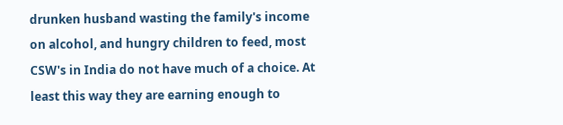drunken husband wasting the family's income on alcohol, and hungry children to feed, most CSW's in India do not have much of a choice. At least this way they are earning enough to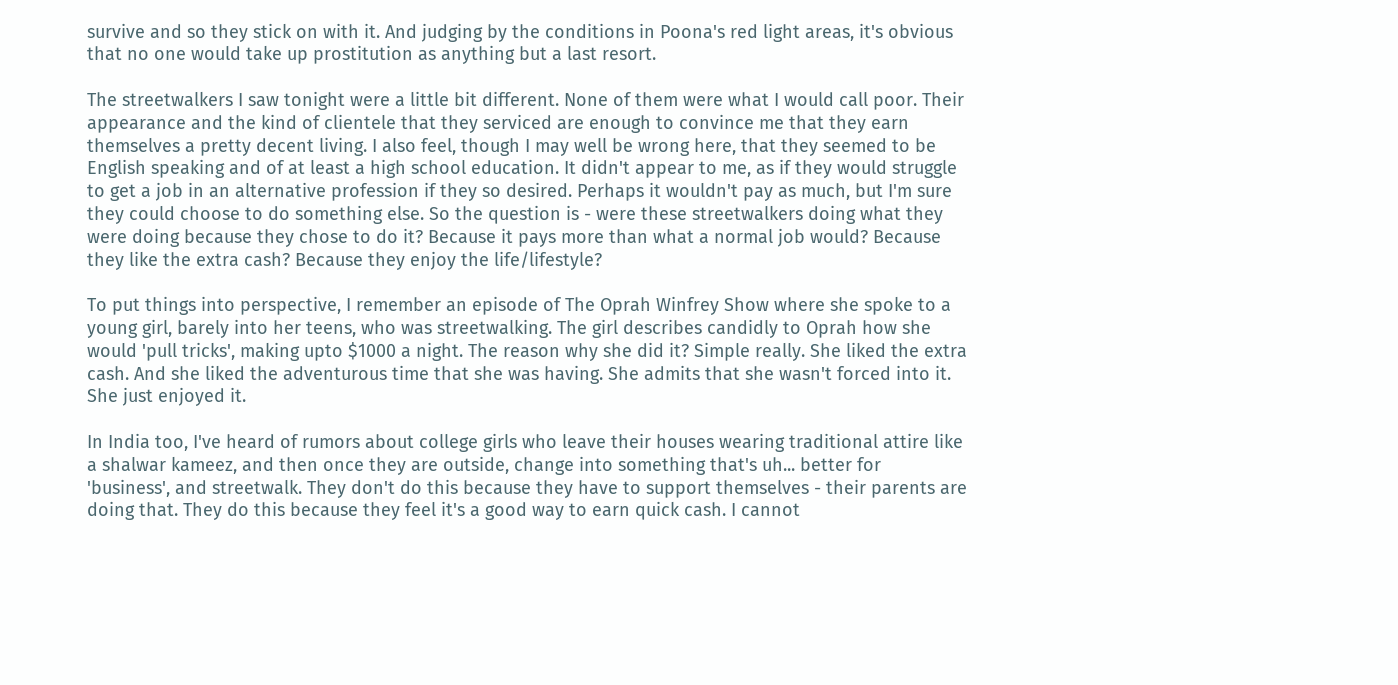survive and so they stick on with it. And judging by the conditions in Poona's red light areas, it's obvious that no one would take up prostitution as anything but a last resort.

The streetwalkers I saw tonight were a little bit different. None of them were what I would call poor. Their appearance and the kind of clientele that they serviced are enough to convince me that they earn themselves a pretty decent living. I also feel, though I may well be wrong here, that they seemed to be English speaking and of at least a high school education. It didn't appear to me, as if they would struggle to get a job in an alternative profession if they so desired. Perhaps it wouldn't pay as much, but I'm sure they could choose to do something else. So the question is - were these streetwalkers doing what they were doing because they chose to do it? Because it pays more than what a normal job would? Because they like the extra cash? Because they enjoy the life/lifestyle?

To put things into perspective, I remember an episode of The Oprah Winfrey Show where she spoke to a young girl, barely into her teens, who was streetwalking. The girl describes candidly to Oprah how she would 'pull tricks', making upto $1000 a night. The reason why she did it? Simple really. She liked the extra cash. And she liked the adventurous time that she was having. She admits that she wasn't forced into it. She just enjoyed it.

In India too, I've heard of rumors about college girls who leave their houses wearing traditional attire like a shalwar kameez, and then once they are outside, change into something that's uh... better for 'business', and streetwalk. They don't do this because they have to support themselves - their parents are doing that. They do this because they feel it's a good way to earn quick cash. I cannot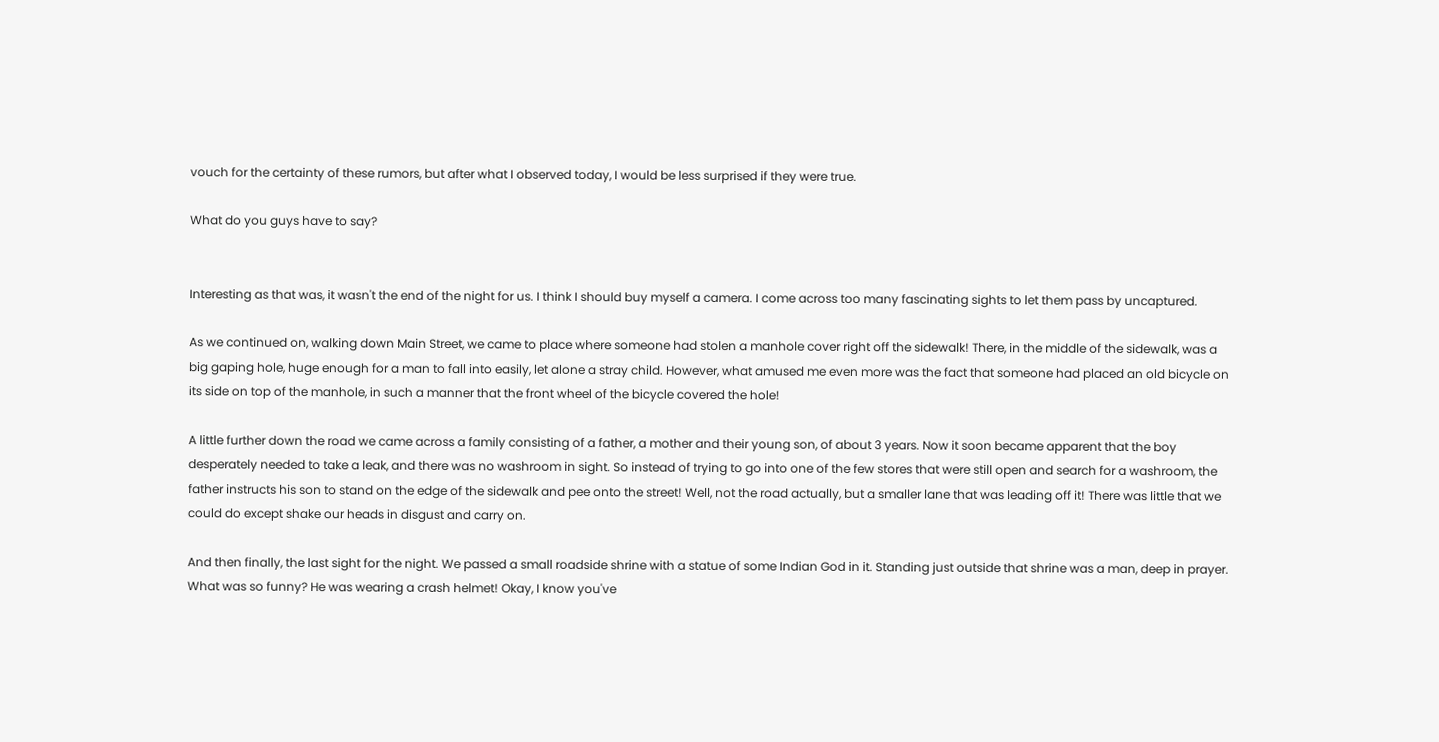vouch for the certainty of these rumors, but after what I observed today, I would be less surprised if they were true.

What do you guys have to say?


Interesting as that was, it wasn't the end of the night for us. I think I should buy myself a camera. I come across too many fascinating sights to let them pass by uncaptured.

As we continued on, walking down Main Street, we came to place where someone had stolen a manhole cover right off the sidewalk! There, in the middle of the sidewalk, was a big gaping hole, huge enough for a man to fall into easily, let alone a stray child. However, what amused me even more was the fact that someone had placed an old bicycle on its side on top of the manhole, in such a manner that the front wheel of the bicycle covered the hole!

A little further down the road we came across a family consisting of a father, a mother and their young son, of about 3 years. Now it soon became apparent that the boy desperately needed to take a leak, and there was no washroom in sight. So instead of trying to go into one of the few stores that were still open and search for a washroom, the father instructs his son to stand on the edge of the sidewalk and pee onto the street! Well, not the road actually, but a smaller lane that was leading off it! There was little that we could do except shake our heads in disgust and carry on.

And then finally, the last sight for the night. We passed a small roadside shrine with a statue of some Indian God in it. Standing just outside that shrine was a man, deep in prayer. What was so funny? He was wearing a crash helmet! Okay, I know you've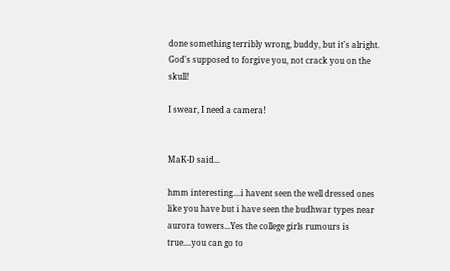done something terribly wrong, buddy, but it's alright. God's supposed to forgive you, not crack you on the skull!

I swear, I need a camera!


MaK-D said...

hmm interesting....i havent seen the well dressed ones like you have but i have seen the budhwar types near aurora towers...Yes the college girls rumours is true....you can go to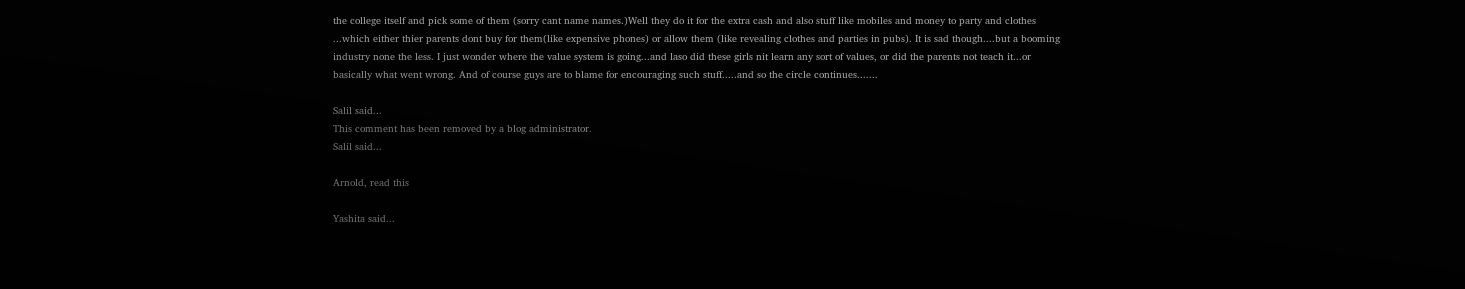the college itself and pick some of them (sorry cant name names.)Well they do it for the extra cash and also stuff like mobiles and money to party and clothes ...which either thier parents dont buy for them(like expensive phones) or allow them (like revealing clothes and parties in pubs). It is sad though....but a booming industry none the less. I just wonder where the value system is going...and laso did these girls nit learn any sort of values, or did the parents not teach it...or basically what went wrong. And of course guys are to blame for encouraging such stuff.....and so the circle continues.......

Salil said...
This comment has been removed by a blog administrator.
Salil said...

Arnold, read this

Yashita said...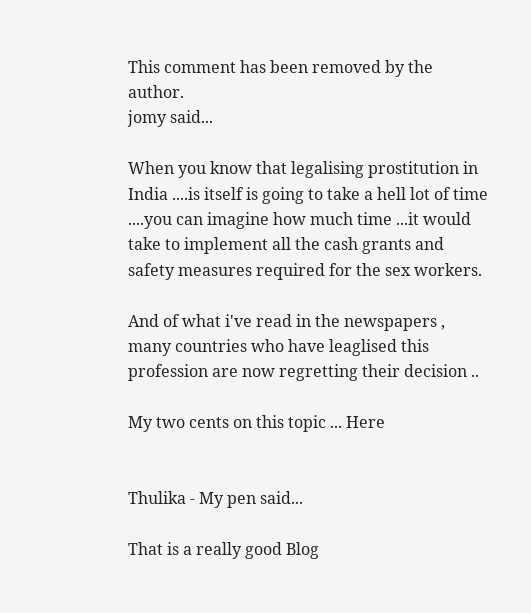This comment has been removed by the author.
jomy said...

When you know that legalising prostitution in India ....is itself is going to take a hell lot of time ....you can imagine how much time ...it would take to implement all the cash grants and safety measures required for the sex workers.

And of what i've read in the newspapers , many countries who have leaglised this profession are now regretting their decision ..

My two cents on this topic ... Here


Thulika - My pen said...

That is a really good Blog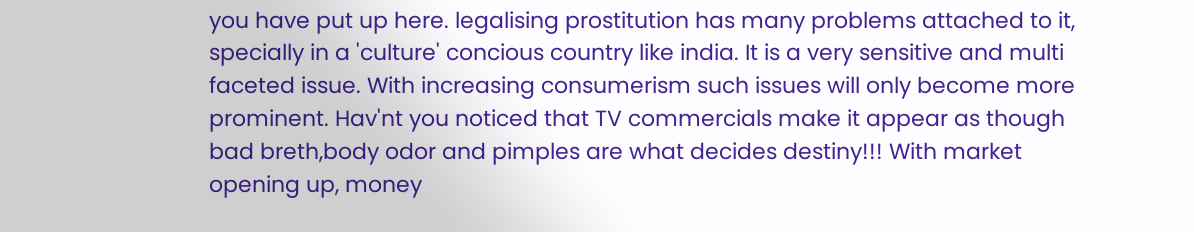you have put up here. legalising prostitution has many problems attached to it, specially in a 'culture' concious country like india. It is a very sensitive and multi faceted issue. With increasing consumerism such issues will only become more prominent. Hav'nt you noticed that TV commercials make it appear as though bad breth,body odor and pimples are what decides destiny!!! With market opening up, money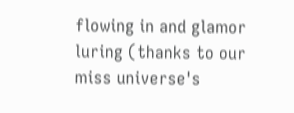flowing in and glamor luring (thanks to our miss universe's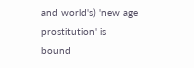and world's) 'new age prostitution' is bound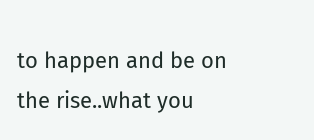to happen and be on the rise..what you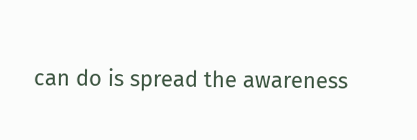can do is spread the awareness